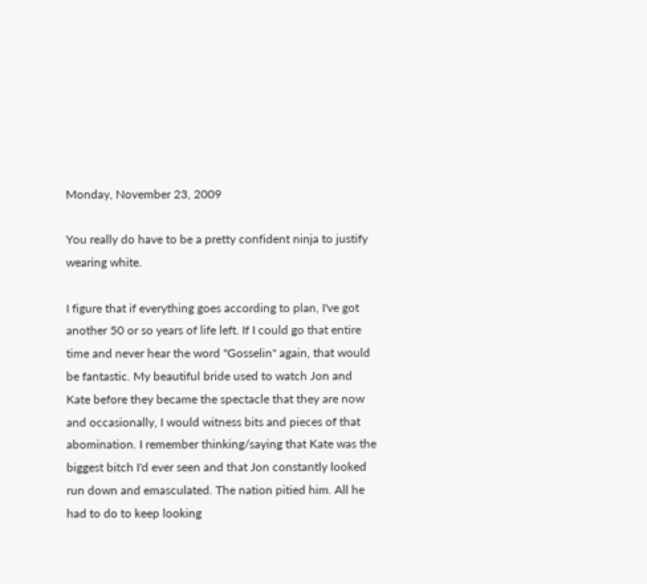Monday, November 23, 2009

You really do have to be a pretty confident ninja to justify wearing white.

I figure that if everything goes according to plan, I've got another 50 or so years of life left. If I could go that entire time and never hear the word "Gosselin" again, that would be fantastic. My beautiful bride used to watch Jon and Kate before they became the spectacle that they are now and occasionally, I would witness bits and pieces of that abomination. I remember thinking/saying that Kate was the biggest bitch I'd ever seen and that Jon constantly looked run down and emasculated. The nation pitied him. All he had to do to keep looking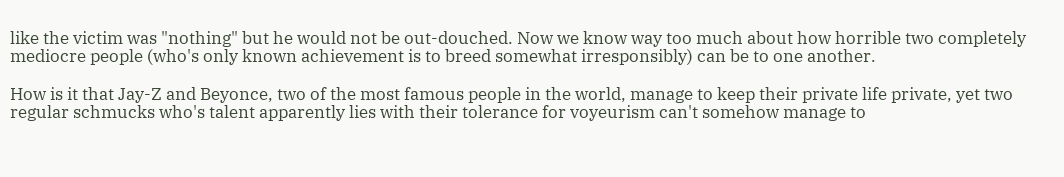like the victim was "nothing" but he would not be out-douched. Now we know way too much about how horrible two completely mediocre people (who's only known achievement is to breed somewhat irresponsibly) can be to one another.

How is it that Jay-Z and Beyonce, two of the most famous people in the world, manage to keep their private life private, yet two regular schmucks who's talent apparently lies with their tolerance for voyeurism can't somehow manage to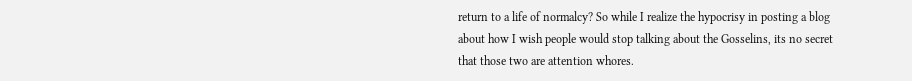return to a life of normalcy? So while I realize the hypocrisy in posting a blog about how I wish people would stop talking about the Gosselins, its no secret that those two are attention whores.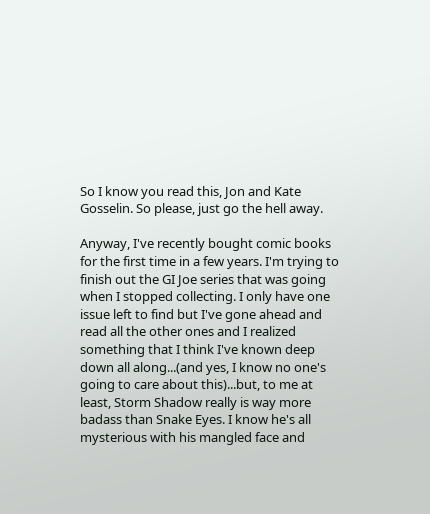So I know you read this, Jon and Kate Gosselin. So please, just go the hell away.

Anyway, I've recently bought comic books for the first time in a few years. I'm trying to finish out the GI Joe series that was going when I stopped collecting. I only have one issue left to find but I've gone ahead and read all the other ones and I realized something that I think I've known deep down all along...(and yes, I know no one's going to care about this)...but, to me at least, Storm Shadow really is way more badass than Snake Eyes. I know he's all mysterious with his mangled face and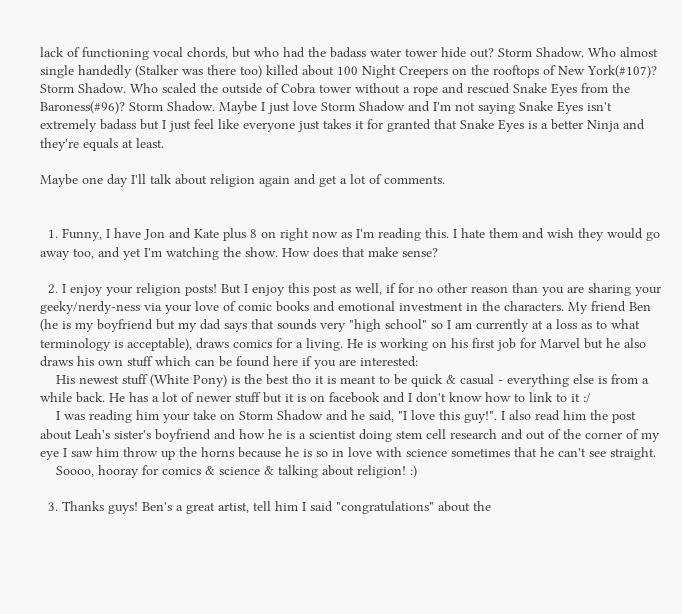lack of functioning vocal chords, but who had the badass water tower hide out? Storm Shadow. Who almost single handedly (Stalker was there too) killed about 100 Night Creepers on the rooftops of New York(#107)? Storm Shadow. Who scaled the outside of Cobra tower without a rope and rescued Snake Eyes from the Baroness(#96)? Storm Shadow. Maybe I just love Storm Shadow and I'm not saying Snake Eyes isn't extremely badass but I just feel like everyone just takes it for granted that Snake Eyes is a better Ninja and they're equals at least.

Maybe one day I'll talk about religion again and get a lot of comments.


  1. Funny, I have Jon and Kate plus 8 on right now as I'm reading this. I hate them and wish they would go away too, and yet I'm watching the show. How does that make sense?

  2. I enjoy your religion posts! But I enjoy this post as well, if for no other reason than you are sharing your geeky/nerdy-ness via your love of comic books and emotional investment in the characters. My friend Ben (he is my boyfriend but my dad says that sounds very "high school" so I am currently at a loss as to what terminology is acceptable), draws comics for a living. He is working on his first job for Marvel but he also draws his own stuff which can be found here if you are interested:
    His newest stuff (White Pony) is the best tho it is meant to be quick & casual - everything else is from a while back. He has a lot of newer stuff but it is on facebook and I don't know how to link to it :/
    I was reading him your take on Storm Shadow and he said, "I love this guy!". I also read him the post about Leah's sister's boyfriend and how he is a scientist doing stem cell research and out of the corner of my eye I saw him throw up the horns because he is so in love with science sometimes that he can't see straight.
    Soooo, hooray for comics & science & talking about religion! :)

  3. Thanks guys! Ben's a great artist, tell him I said "congratulations" about the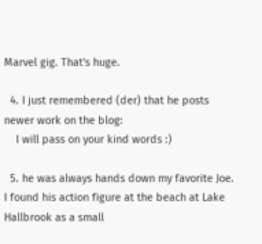Marvel gig. That's huge.

  4. I just remembered (der) that he posts newer work on the blog:
    I will pass on your kind words :)

  5. he was always hands down my favorite Joe. I found his action figure at the beach at Lake Hallbrook as a small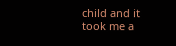child and it took me a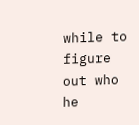while to figure out who he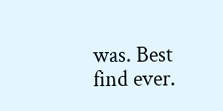was. Best find ever.